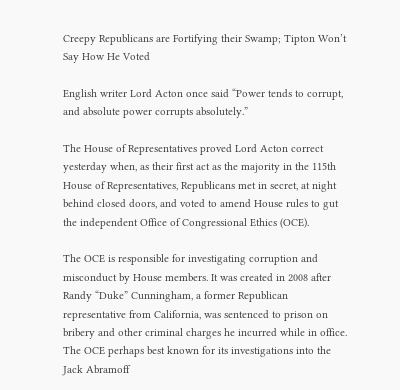Creepy Republicans are Fortifying their Swamp; Tipton Won’t Say How He Voted

English writer Lord Acton once said “Power tends to corrupt, and absolute power corrupts absolutely.”

The House of Representatives proved Lord Acton correct yesterday when, as their first act as the majority in the 115th House of Representatives, Republicans met in secret, at night behind closed doors, and voted to amend House rules to gut the independent Office of Congressional Ethics (OCE).

The OCE is responsible for investigating corruption and misconduct by House members. It was created in 2008 after Randy “Duke” Cunningham, a former Republican representative from California, was sentenced to prison on bribery and other criminal charges he incurred while in office. The OCE perhaps best known for its investigations into the Jack Abramoff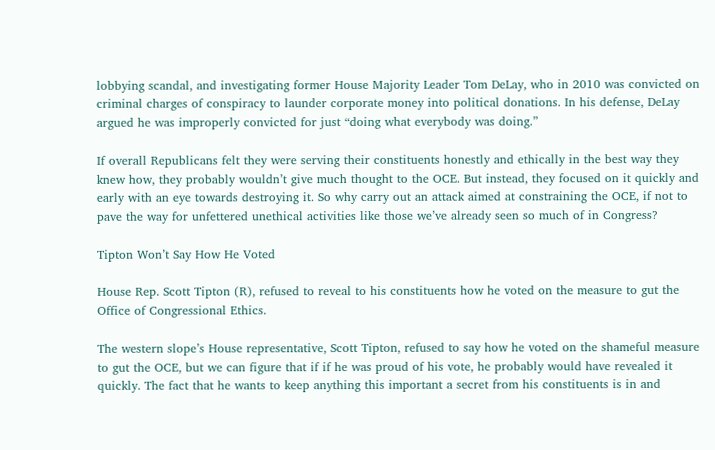lobbying scandal, and investigating former House Majority Leader Tom DeLay, who in 2010 was convicted on criminal charges of conspiracy to launder corporate money into political donations. In his defense, DeLay argued he was improperly convicted for just “doing what everybody was doing.”

If overall Republicans felt they were serving their constituents honestly and ethically in the best way they knew how, they probably wouldn’t give much thought to the OCE. But instead, they focused on it quickly and early with an eye towards destroying it. So why carry out an attack aimed at constraining the OCE, if not to pave the way for unfettered unethical activities like those we’ve already seen so much of in Congress?

Tipton Won’t Say How He Voted

House Rep. Scott Tipton (R), refused to reveal to his constituents how he voted on the measure to gut the Office of Congressional Ethics.

The western slope’s House representative, Scott Tipton, refused to say how he voted on the shameful measure to gut the OCE, but we can figure that if if he was proud of his vote, he probably would have revealed it quickly. The fact that he wants to keep anything this important a secret from his constituents is in and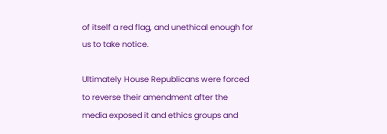of itself a red flag, and unethical enough for us to take notice.

Ultimately House Republicans were forced to reverse their amendment after the media exposed it and ethics groups and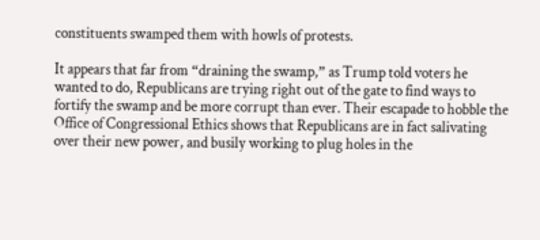constituents swamped them with howls of protests.

It appears that far from “draining the swamp,” as Trump told voters he wanted to do, Republicans are trying right out of the gate to find ways to fortify the swamp and be more corrupt than ever. Their escapade to hobble the Office of Congressional Ethics shows that Republicans are in fact salivating over their new power, and busily working to plug holes in the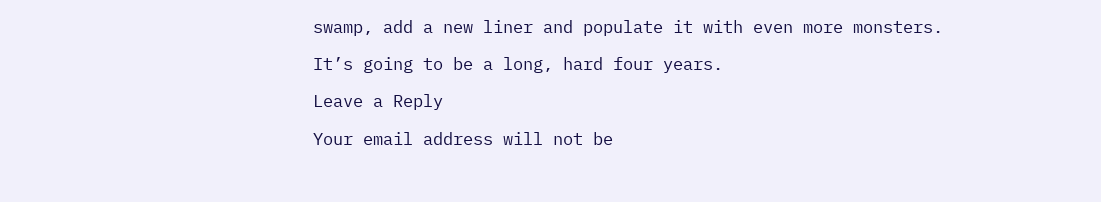swamp, add a new liner and populate it with even more monsters.

It’s going to be a long, hard four years.

Leave a Reply

Your email address will not be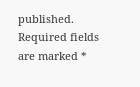published. Required fields are marked *